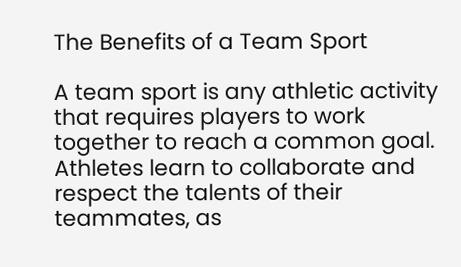The Benefits of a Team Sport

A team sport is any athletic activity that requires players to work together to reach a common goal. Athletes learn to collaborate and respect the talents of their teammates, as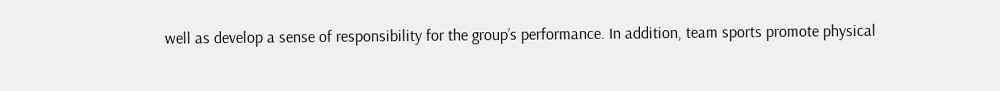well as develop a sense of responsibility for the group’s performance. In addition, team sports promote physical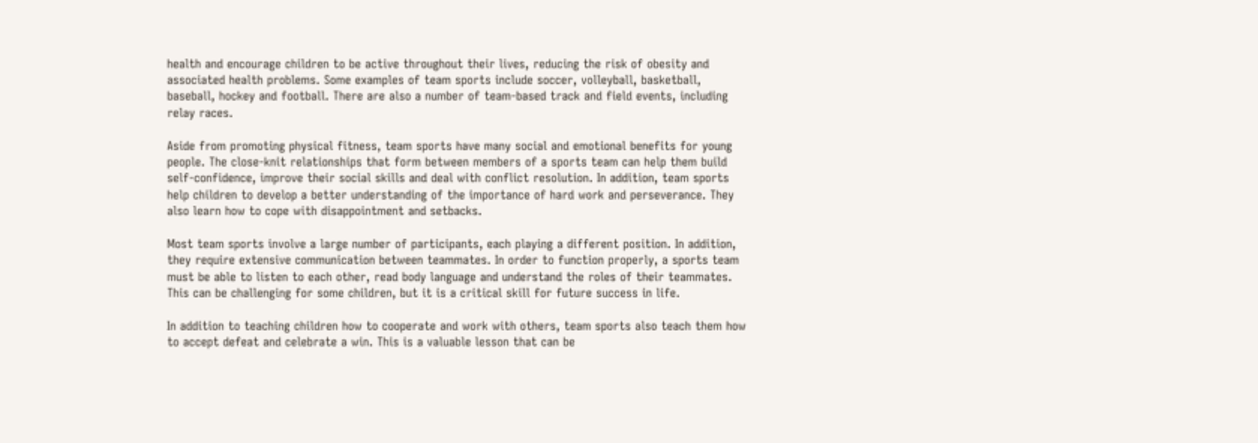health and encourage children to be active throughout their lives, reducing the risk of obesity and associated health problems. Some examples of team sports include soccer, volleyball, basketball, baseball, hockey and football. There are also a number of team-based track and field events, including relay races.

Aside from promoting physical fitness, team sports have many social and emotional benefits for young people. The close-knit relationships that form between members of a sports team can help them build self-confidence, improve their social skills and deal with conflict resolution. In addition, team sports help children to develop a better understanding of the importance of hard work and perseverance. They also learn how to cope with disappointment and setbacks.

Most team sports involve a large number of participants, each playing a different position. In addition, they require extensive communication between teammates. In order to function properly, a sports team must be able to listen to each other, read body language and understand the roles of their teammates. This can be challenging for some children, but it is a critical skill for future success in life.

In addition to teaching children how to cooperate and work with others, team sports also teach them how to accept defeat and celebrate a win. This is a valuable lesson that can be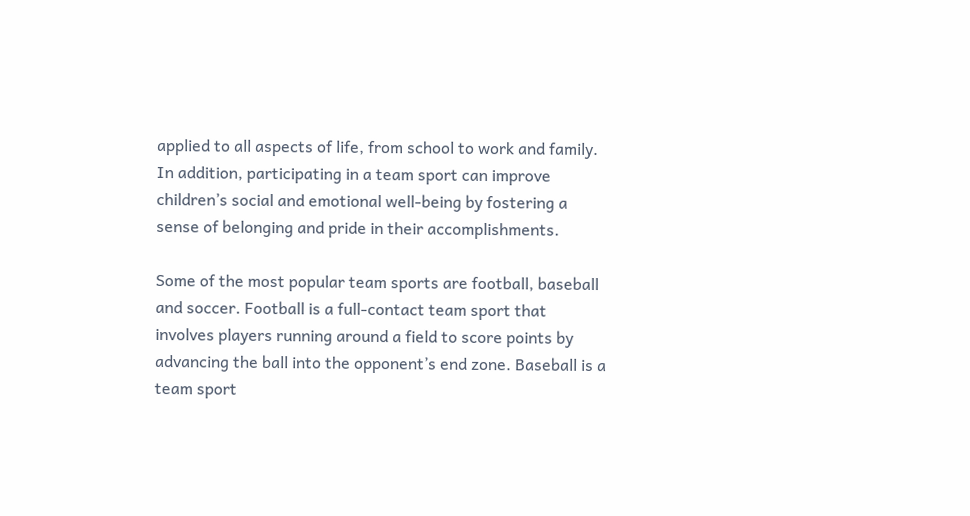applied to all aspects of life, from school to work and family. In addition, participating in a team sport can improve children’s social and emotional well-being by fostering a sense of belonging and pride in their accomplishments.

Some of the most popular team sports are football, baseball and soccer. Football is a full-contact team sport that involves players running around a field to score points by advancing the ball into the opponent’s end zone. Baseball is a team sport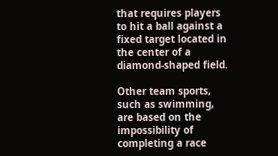that requires players to hit a ball against a fixed target located in the center of a diamond-shaped field.

Other team sports, such as swimming, are based on the impossibility of completing a race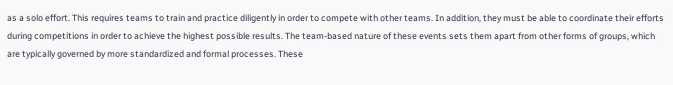as a solo effort. This requires teams to train and practice diligently in order to compete with other teams. In addition, they must be able to coordinate their efforts during competitions in order to achieve the highest possible results. The team-based nature of these events sets them apart from other forms of groups, which are typically governed by more standardized and formal processes. These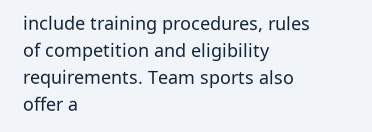include training procedures, rules of competition and eligibility requirements. Team sports also offer a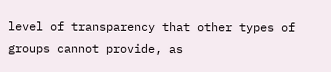level of transparency that other types of groups cannot provide, as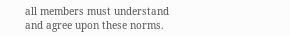all members must understand and agree upon these norms.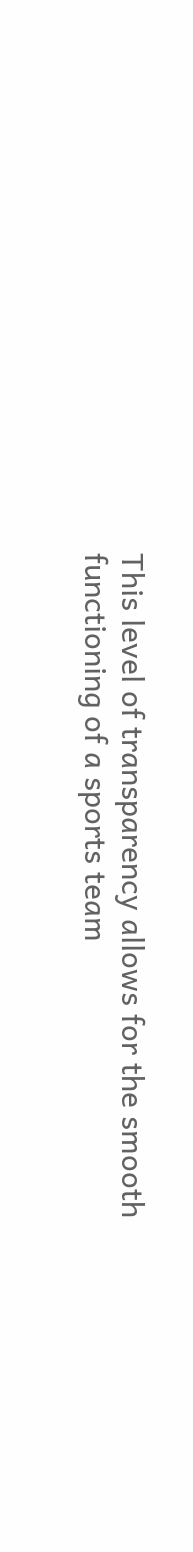This level of transparency allows for the smooth functioning of a sports team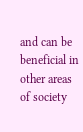and can be beneficial in other areas of society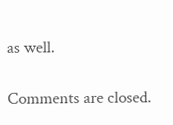as well.

Comments are closed.